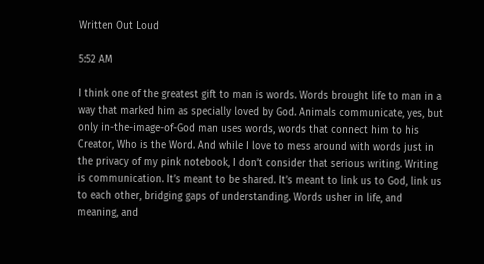Written Out Loud

5:52 AM

I think one of the greatest gift to man is words. Words brought life to man in a way that marked him as specially loved by God. Animals communicate, yes, but only in-the-image-of-God man uses words, words that connect him to his Creator, Who is the Word. And while I love to mess around with words just in the privacy of my pink notebook, I don’t consider that serious writing. Writing is communication. It’s meant to be shared. It’s meant to link us to God, link us to each other, bridging gaps of understanding. Words usher in life, and meaning, and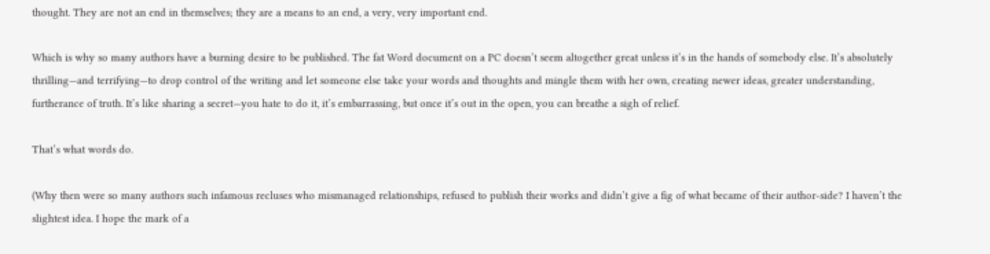thought. They are not an end in themselves; they are a means to an end, a very, very important end.

Which is why so many authors have a burning desire to be published. The fat Word document on a PC doesn’t seem altogether great unless it’s in the hands of somebody else. It’s absolutely thrilling—and terrifying—to drop control of the writing and let someone else take your words and thoughts and mingle them with her own, creating newer ideas, greater understanding, furtherance of truth. It’s like sharing a secret—you hate to do it, it’s embarrassing, but once it’s out in the open, you can breathe a sigh of relief.

That’s what words do.

(Why then were so many authors such infamous recluses who mismanaged relationships, refused to publish their works and didn’t give a fig of what became of their author-side? I haven’t the slightest idea. I hope the mark of a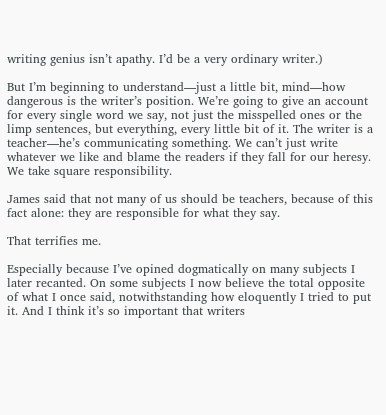writing genius isn’t apathy. I’d be a very ordinary writer.)

But I’m beginning to understand—just a little bit, mind—how dangerous is the writer’s position. We’re going to give an account for every single word we say, not just the misspelled ones or the limp sentences, but everything, every little bit of it. The writer is a teacher—he’s communicating something. We can’t just write whatever we like and blame the readers if they fall for our heresy. We take square responsibility.

James said that not many of us should be teachers, because of this fact alone: they are responsible for what they say.

That terrifies me.

Especially because I’ve opined dogmatically on many subjects I later recanted. On some subjects I now believe the total opposite of what I once said, notwithstanding how eloquently I tried to put it. And I think it’s so important that writers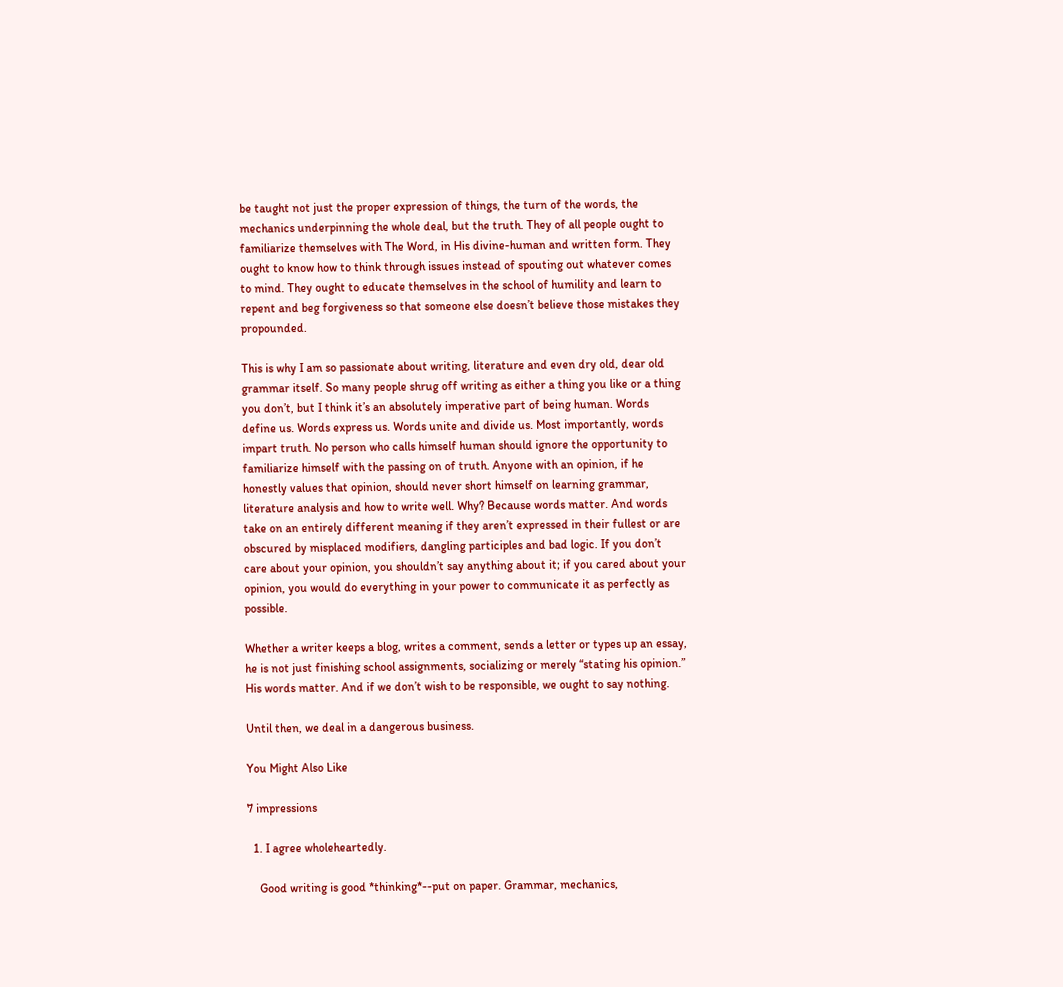be taught not just the proper expression of things, the turn of the words, the mechanics underpinning the whole deal, but the truth. They of all people ought to familiarize themselves with The Word, in His divine-human and written form. They ought to know how to think through issues instead of spouting out whatever comes to mind. They ought to educate themselves in the school of humility and learn to repent and beg forgiveness so that someone else doesn’t believe those mistakes they propounded.

This is why I am so passionate about writing, literature and even dry old, dear old grammar itself. So many people shrug off writing as either a thing you like or a thing you don’t, but I think it’s an absolutely imperative part of being human. Words define us. Words express us. Words unite and divide us. Most importantly, words impart truth. No person who calls himself human should ignore the opportunity to familiarize himself with the passing on of truth. Anyone with an opinion, if he honestly values that opinion, should never short himself on learning grammar, literature analysis and how to write well. Why? Because words matter. And words take on an entirely different meaning if they aren’t expressed in their fullest or are obscured by misplaced modifiers, dangling participles and bad logic. If you don’t care about your opinion, you shouldn’t say anything about it; if you cared about your opinion, you would do everything in your power to communicate it as perfectly as possible.

Whether a writer keeps a blog, writes a comment, sends a letter or types up an essay, he is not just finishing school assignments, socializing or merely “stating his opinion.” His words matter. And if we don’t wish to be responsible, we ought to say nothing.

Until then, we deal in a dangerous business.

You Might Also Like

7 impressions

  1. I agree wholeheartedly.

    Good writing is good *thinking*--put on paper. Grammar, mechanics,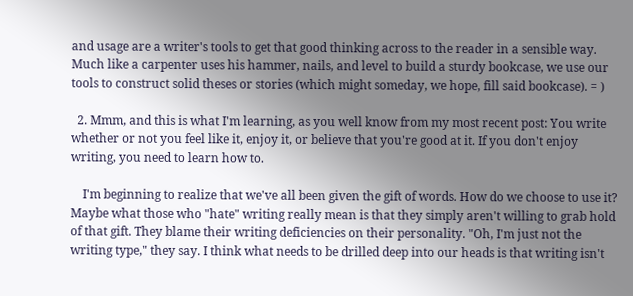and usage are a writer's tools to get that good thinking across to the reader in a sensible way. Much like a carpenter uses his hammer, nails, and level to build a sturdy bookcase, we use our tools to construct solid theses or stories (which might someday, we hope, fill said bookcase). = )

  2. Mmm, and this is what I'm learning, as you well know from my most recent post: You write whether or not you feel like it, enjoy it, or believe that you're good at it. If you don't enjoy writing, you need to learn how to.

    I'm beginning to realize that we've all been given the gift of words. How do we choose to use it? Maybe what those who "hate" writing really mean is that they simply aren't willing to grab hold of that gift. They blame their writing deficiencies on their personality. "Oh, I'm just not the writing type," they say. I think what needs to be drilled deep into our heads is that writing isn't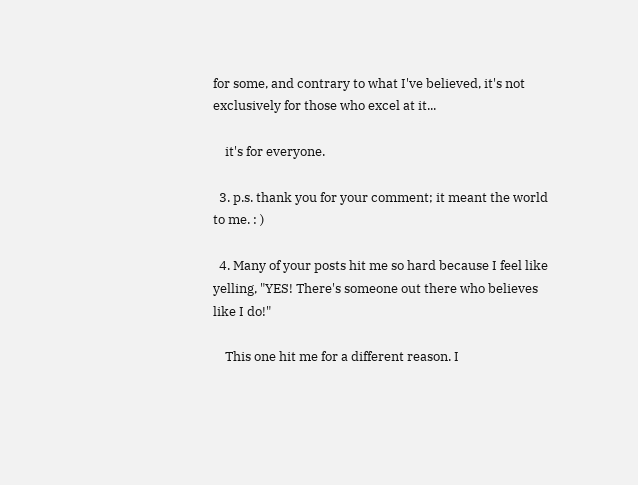for some, and contrary to what I've believed, it's not exclusively for those who excel at it...

    it's for everyone.

  3. p.s. thank you for your comment; it meant the world to me. : )

  4. Many of your posts hit me so hard because I feel like yelling, "YES! There's someone out there who believes like I do!"

    This one hit me for a different reason. I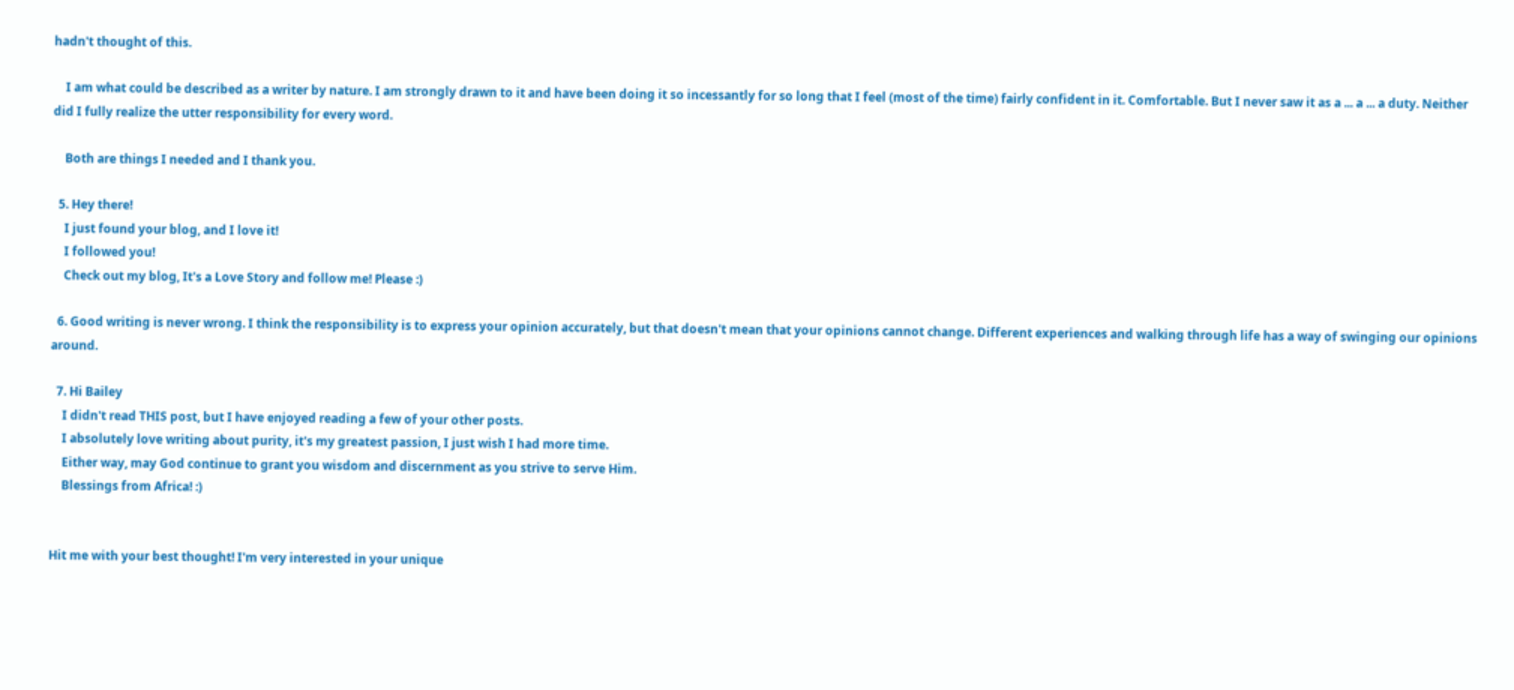hadn't thought of this.

    I am what could be described as a writer by nature. I am strongly drawn to it and have been doing it so incessantly for so long that I feel (most of the time) fairly confident in it. Comfortable. But I never saw it as a ... a ... a duty. Neither did I fully realize the utter responsibility for every word.

    Both are things I needed and I thank you.

  5. Hey there!
    I just found your blog, and I love it!
    I followed you!
    Check out my blog, It's a Love Story and follow me! Please :)

  6. Good writing is never wrong. I think the responsibility is to express your opinion accurately, but that doesn't mean that your opinions cannot change. Different experiences and walking through life has a way of swinging our opinions around.

  7. Hi Bailey
    I didn't read THIS post, but I have enjoyed reading a few of your other posts.
    I absolutely love writing about purity, it's my greatest passion, I just wish I had more time.
    Either way, may God continue to grant you wisdom and discernment as you strive to serve Him.
    Blessings from Africa! :)


Hit me with your best thought! I'm very interested in your unique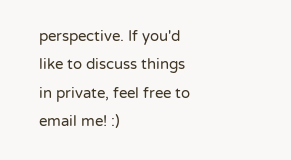perspective. If you'd like to discuss things in private, feel free to email me! :)